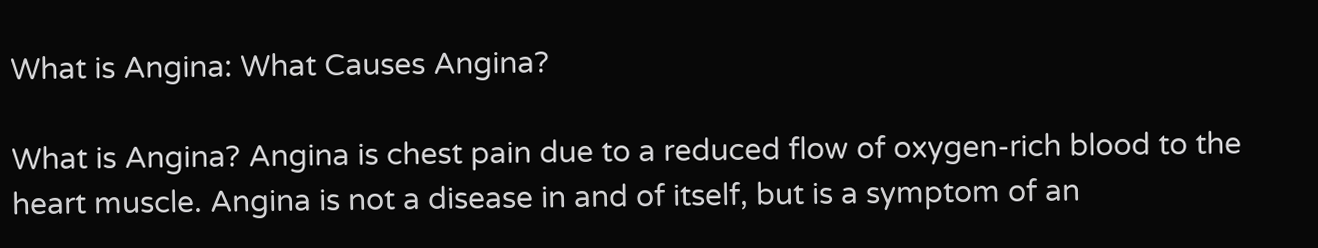What is Angina: What Causes Angina?

What is Angina? Angina is chest pain due to a reduced flow of oxygen-rich blood to the heart muscle. Angina is not a disease in and of itself, but is a symptom of an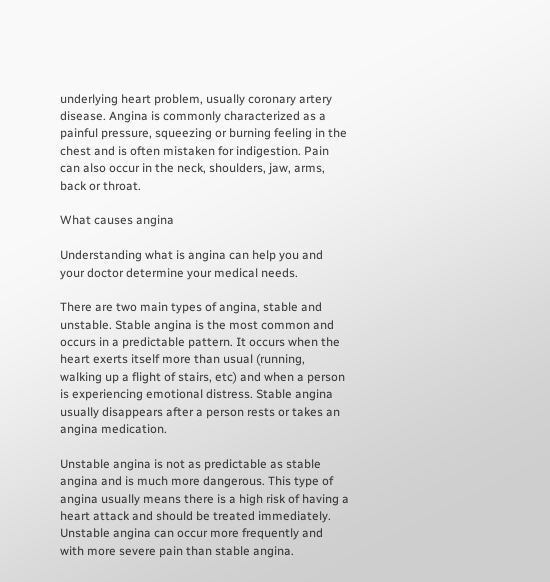underlying heart problem, usually coronary artery disease. Angina is commonly characterized as a painful pressure, squeezing or burning feeling in the chest and is often mistaken for indigestion. Pain can also occur in the neck, shoulders, jaw, arms, back or throat.

What causes angina

Understanding what is angina can help you and your doctor determine your medical needs.

There are two main types of angina, stable and unstable. Stable angina is the most common and occurs in a predictable pattern. It occurs when the heart exerts itself more than usual (running, walking up a flight of stairs, etc) and when a person is experiencing emotional distress. Stable angina usually disappears after a person rests or takes an angina medication.

Unstable angina is not as predictable as stable angina and is much more dangerous. This type of angina usually means there is a high risk of having a heart attack and should be treated immediately. Unstable angina can occur more frequently and with more severe pain than stable angina.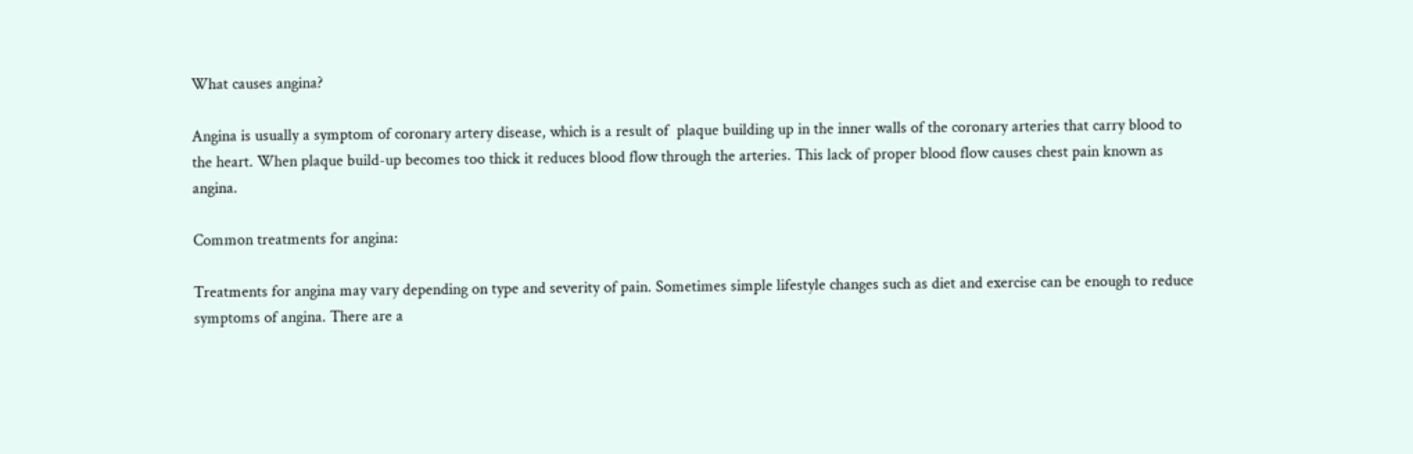What causes angina?

Angina is usually a symptom of coronary artery disease, which is a result of  plaque building up in the inner walls of the coronary arteries that carry blood to the heart. When plaque build-up becomes too thick it reduces blood flow through the arteries. This lack of proper blood flow causes chest pain known as angina.

Common treatments for angina:

Treatments for angina may vary depending on type and severity of pain. Sometimes simple lifestyle changes such as diet and exercise can be enough to reduce symptoms of angina. There are a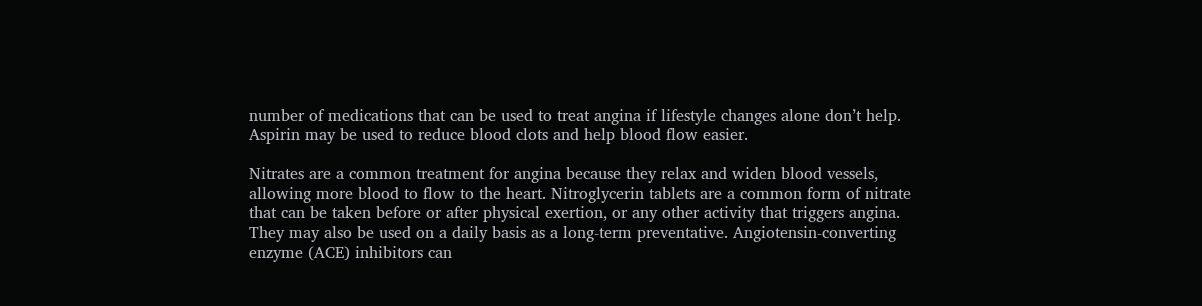number of medications that can be used to treat angina if lifestyle changes alone don’t help. Aspirin may be used to reduce blood clots and help blood flow easier.

Nitrates are a common treatment for angina because they relax and widen blood vessels, allowing more blood to flow to the heart. Nitroglycerin tablets are a common form of nitrate that can be taken before or after physical exertion, or any other activity that triggers angina. They may also be used on a daily basis as a long-term preventative. Angiotensin-converting enzyme (ACE) inhibitors can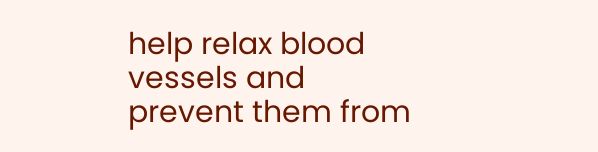help relax blood vessels and prevent them from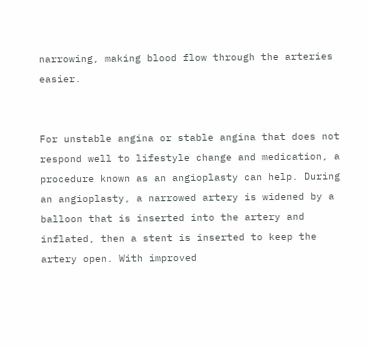narrowing, making blood flow through the arteries easier.


For unstable angina or stable angina that does not respond well to lifestyle change and medication, a procedure known as an angioplasty can help. During an angioplasty, a narrowed artery is widened by a balloon that is inserted into the artery and inflated, then a stent is inserted to keep the artery open. With improved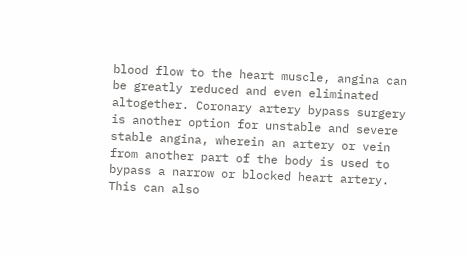blood flow to the heart muscle, angina can be greatly reduced and even eliminated altogether. Coronary artery bypass surgery is another option for unstable and severe stable angina, wherein an artery or vein from another part of the body is used to bypass a narrow or blocked heart artery. This can also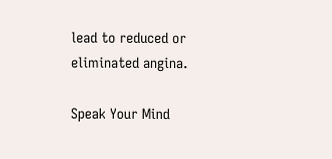lead to reduced or eliminated angina.

Speak Your Mind